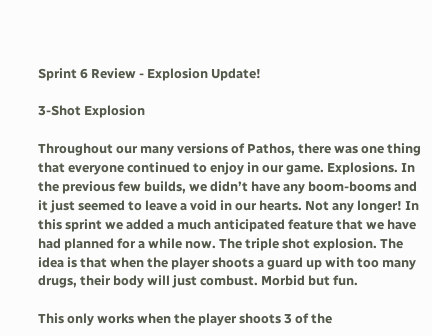Sprint 6 Review - Explosion Update!

3-Shot Explosion

Throughout our many versions of Pathos, there was one thing that everyone continued to enjoy in our game. Explosions. In the previous few builds, we didn’t have any boom-booms and it just seemed to leave a void in our hearts. Not any longer! In this sprint we added a much anticipated feature that we have had planned for a while now. The triple shot explosion. The idea is that when the player shoots a guard up with too many drugs, their body will just combust. Morbid but fun.

This only works when the player shoots 3 of the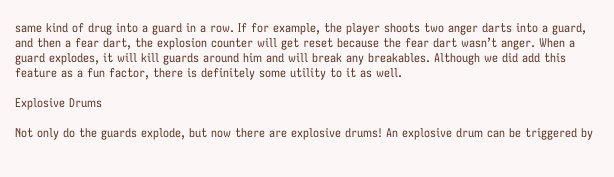same kind of drug into a guard in a row. If for example, the player shoots two anger darts into a guard, and then a fear dart, the explosion counter will get reset because the fear dart wasn’t anger. When a guard explodes, it will kill guards around him and will break any breakables. Although we did add this feature as a fun factor, there is definitely some utility to it as well.

Explosive Drums

Not only do the guards explode, but now there are explosive drums! An explosive drum can be triggered by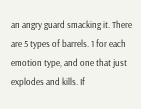an angry guard smacking it. There are 5 types of barrels. 1 for each emotion type, and one that just explodes and kills. If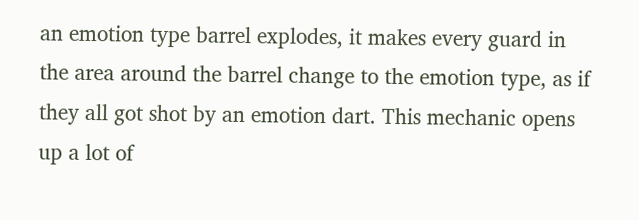an emotion type barrel explodes, it makes every guard in the area around the barrel change to the emotion type, as if they all got shot by an emotion dart. This mechanic opens up a lot of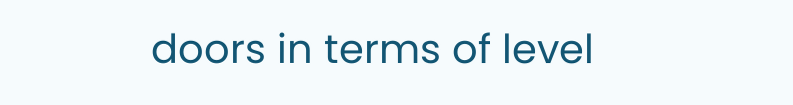doors in terms of level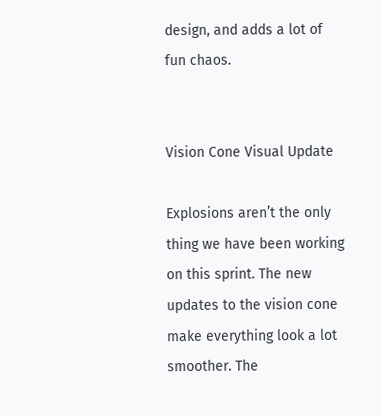design, and adds a lot of fun chaos.


Vision Cone Visual Update

Explosions aren’t the only thing we have been working on this sprint. The new updates to the vision cone make everything look a lot smoother. The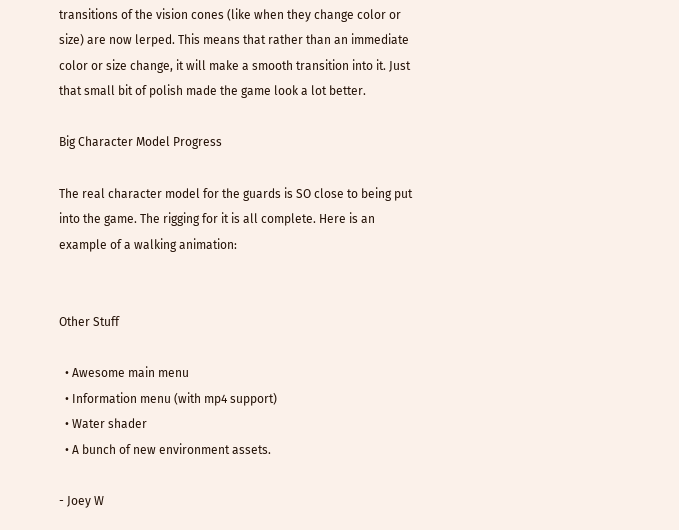transitions of the vision cones (like when they change color or size) are now lerped. This means that rather than an immediate color or size change, it will make a smooth transition into it. Just that small bit of polish made the game look a lot better.

Big Character Model Progress

The real character model for the guards is SO close to being put into the game. The rigging for it is all complete. Here is an example of a walking animation:


Other Stuff

  • Awesome main menu
  • Information menu (with mp4 support)
  • Water shader
  • A bunch of new environment assets.

- Joey W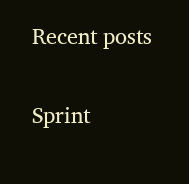Recent posts

Sprint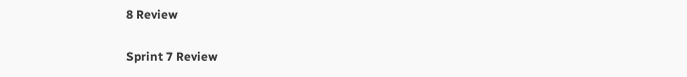8 Review

Sprint 7 Review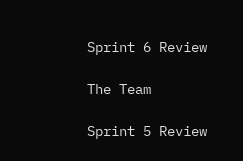Sprint 6 Review

The Team

Sprint 5 Review